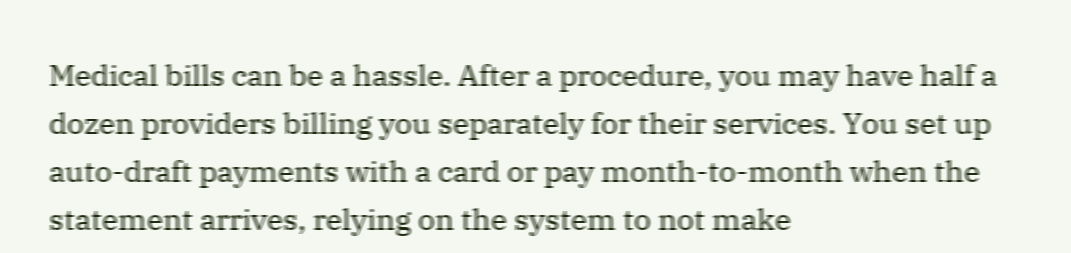Medical bills can be a hassle. After a procedure, you may have half a dozen providers billing you separately for their services. You set up auto-draft payments with a card or pay month-to-month when the statement arrives, relying on the system to not make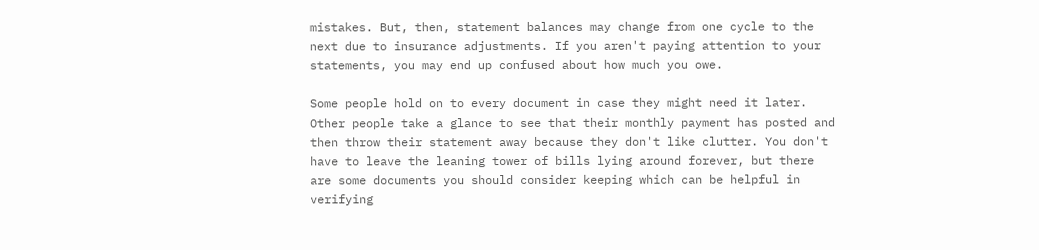mistakes. But, then, statement balances may change from one cycle to the next due to insurance adjustments. If you aren't paying attention to your statements, you may end up confused about how much you owe.

Some people hold on to every document in case they might need it later. Other people take a glance to see that their monthly payment has posted and then throw their statement away because they don't like clutter. You don't have to leave the leaning tower of bills lying around forever, but there are some documents you should consider keeping which can be helpful in verifying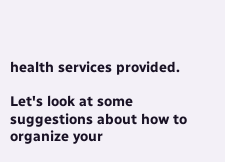health services provided.

Let's look at some suggestions about how to organize your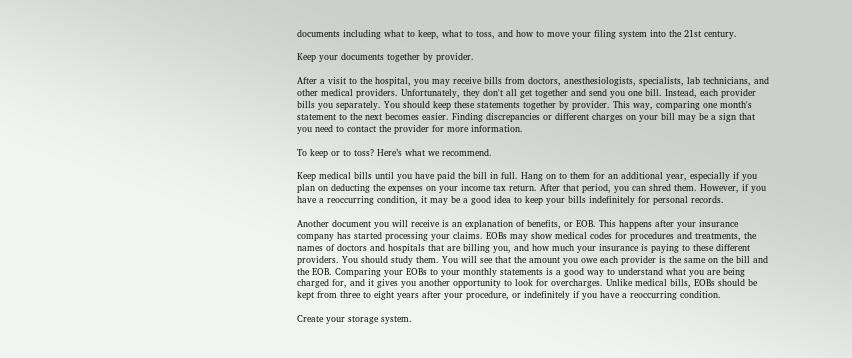documents including what to keep, what to toss, and how to move your filing system into the 21st century.

Keep your documents together by provider.

After a visit to the hospital, you may receive bills from doctors, anesthesiologists, specialists, lab technicians, and other medical providers. Unfortunately, they don't all get together and send you one bill. Instead, each provider bills you separately. You should keep these statements together by provider. This way, comparing one month's statement to the next becomes easier. Finding discrepancies or different charges on your bill may be a sign that you need to contact the provider for more information.

To keep or to toss? Here’s what we recommend.

Keep medical bills until you have paid the bill in full. Hang on to them for an additional year, especially if you plan on deducting the expenses on your income tax return. After that period, you can shred them. However, if you have a reoccurring condition, it may be a good idea to keep your bills indefinitely for personal records.

Another document you will receive is an explanation of benefits, or EOB. This happens after your insurance company has started processing your claims. EOBs may show medical codes for procedures and treatments, the names of doctors and hospitals that are billing you, and how much your insurance is paying to these different providers. You should study them. You will see that the amount you owe each provider is the same on the bill and the EOB. Comparing your EOBs to your monthly statements is a good way to understand what you are being charged for, and it gives you another opportunity to look for overcharges. Unlike medical bills, EOBs should be kept from three to eight years after your procedure, or indefinitely if you have a reoccurring condition.

Create your storage system.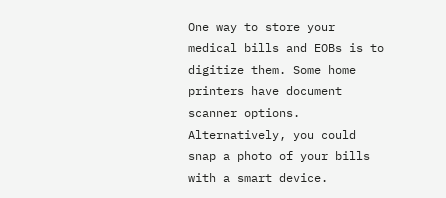One way to store your medical bills and EOBs is to digitize them. Some home printers have document scanner options. Alternatively, you could snap a photo of your bills with a smart device.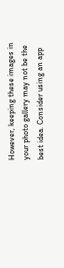However, keeping these images in your photo gallery may not be the best idea. Consider using an app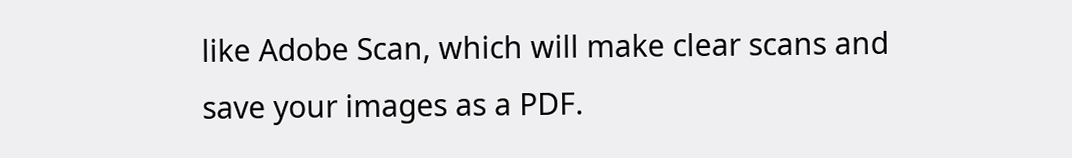like Adobe Scan, which will make clear scans and save your images as a PDF.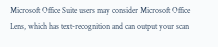Microsoft Office Suite users may consider Microsoft Office Lens, which has text-recognition and can output your scan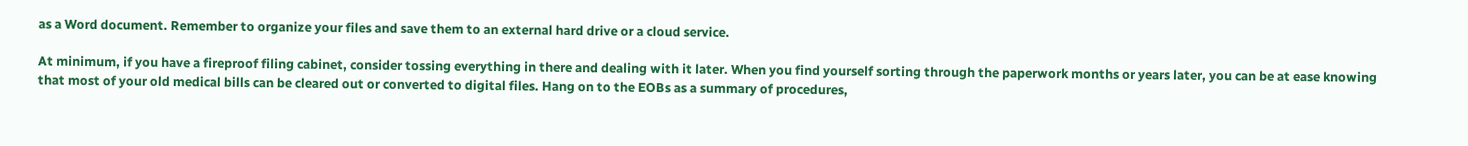as a Word document. Remember to organize your files and save them to an external hard drive or a cloud service.

At minimum, if you have a fireproof filing cabinet, consider tossing everything in there and dealing with it later. When you find yourself sorting through the paperwork months or years later, you can be at ease knowing that most of your old medical bills can be cleared out or converted to digital files. Hang on to the EOBs as a summary of procedures,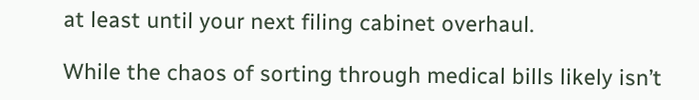at least until your next filing cabinet overhaul.

While the chaos of sorting through medical bills likely isn’t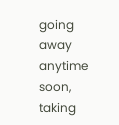going away anytime soon, taking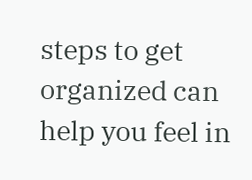steps to get organized can help you feel in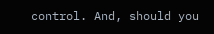control. And, should you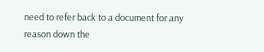need to refer back to a document for any reason down the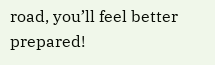road, you’ll feel better prepared!